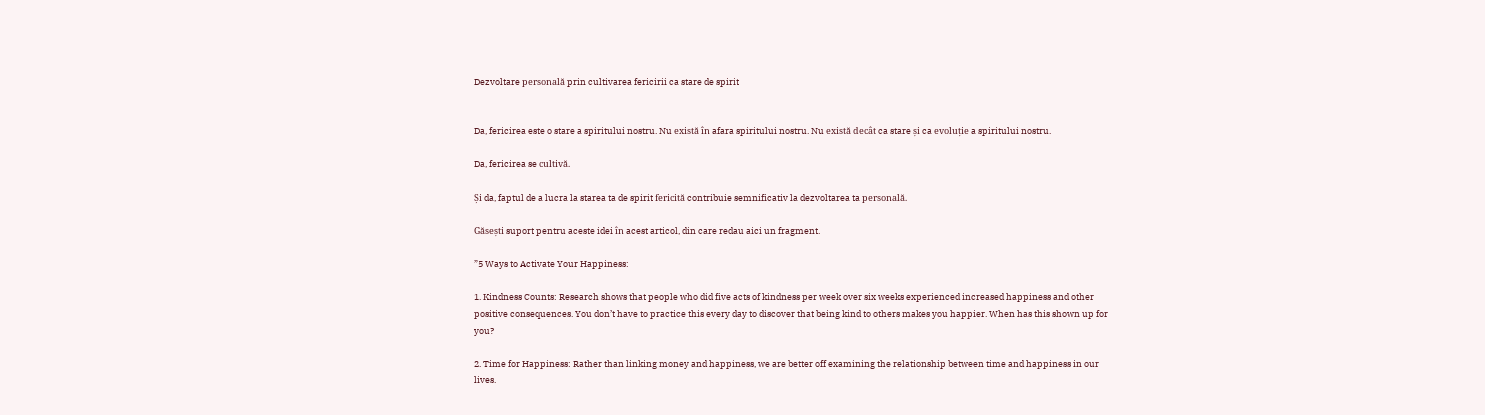Dezvoltare personală prin cultivarea fericirii ca stare de spirit


Da, fericirea este o stare a spiritului nostru. Nu există în afara spiritului nostru. Nu există decât ca stare și ca evoluție a spiritului nostru.

Da, fericirea se cultivă.

Și da, faptul de a lucra la starea ta de spirit fericită contribuie semnificativ la dezvoltarea ta personală.

Găsești suport pentru aceste idei în acest articol, din care redau aici un fragment.

”5 Ways to Activate Your Happiness:

1. Kindness Counts: Research shows that people who did five acts of kindness per week over six weeks experienced increased happiness and other positive consequences. You don’t have to practice this every day to discover that being kind to others makes you happier. When has this shown up for you?

2. Time for Happiness: Rather than linking money and happiness, we are better off examining the relationship between time and happiness in our lives.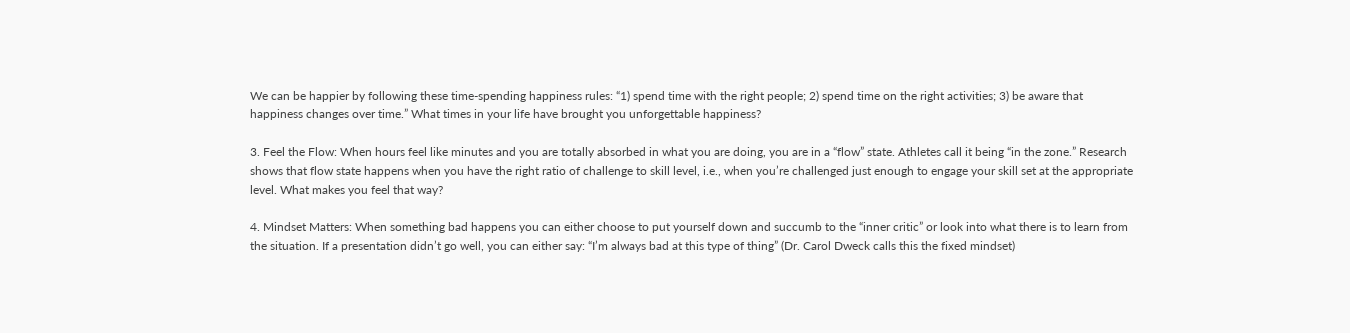We can be happier by following these time-spending happiness rules: “1) spend time with the right people; 2) spend time on the right activities; 3) be aware that happiness changes over time.” What times in your life have brought you unforgettable happiness?

3. Feel the Flow: When hours feel like minutes and you are totally absorbed in what you are doing, you are in a “flow” state. Athletes call it being “in the zone.” Research shows that flow state happens when you have the right ratio of challenge to skill level, i.e., when you’re challenged just enough to engage your skill set at the appropriate level. What makes you feel that way?

4. Mindset Matters: When something bad happens you can either choose to put yourself down and succumb to the “inner critic” or look into what there is to learn from the situation. If a presentation didn’t go well, you can either say: “I’m always bad at this type of thing” (Dr. Carol Dweck calls this the fixed mindset)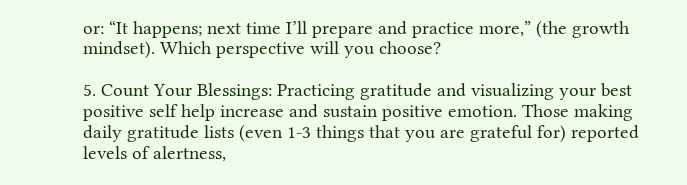or: “It happens; next time I’ll prepare and practice more,” (the growth mindset). Which perspective will you choose?

5. Count Your Blessings: Practicing gratitude and visualizing your best positive self help increase and sustain positive emotion. Those making daily gratitude lists (even 1-3 things that you are grateful for) reported levels of alertness,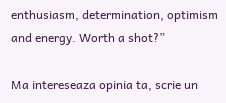enthusiasm, determination, optimism and energy. Worth a shot?”

Ma intereseaza opinia ta, scrie un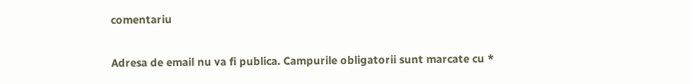comentariu

Adresa de email nu va fi publica. Campurile obligatorii sunt marcate cu *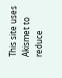This site uses Akismet to reduce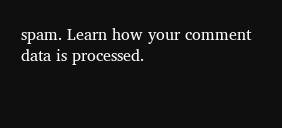spam. Learn how your comment data is processed.